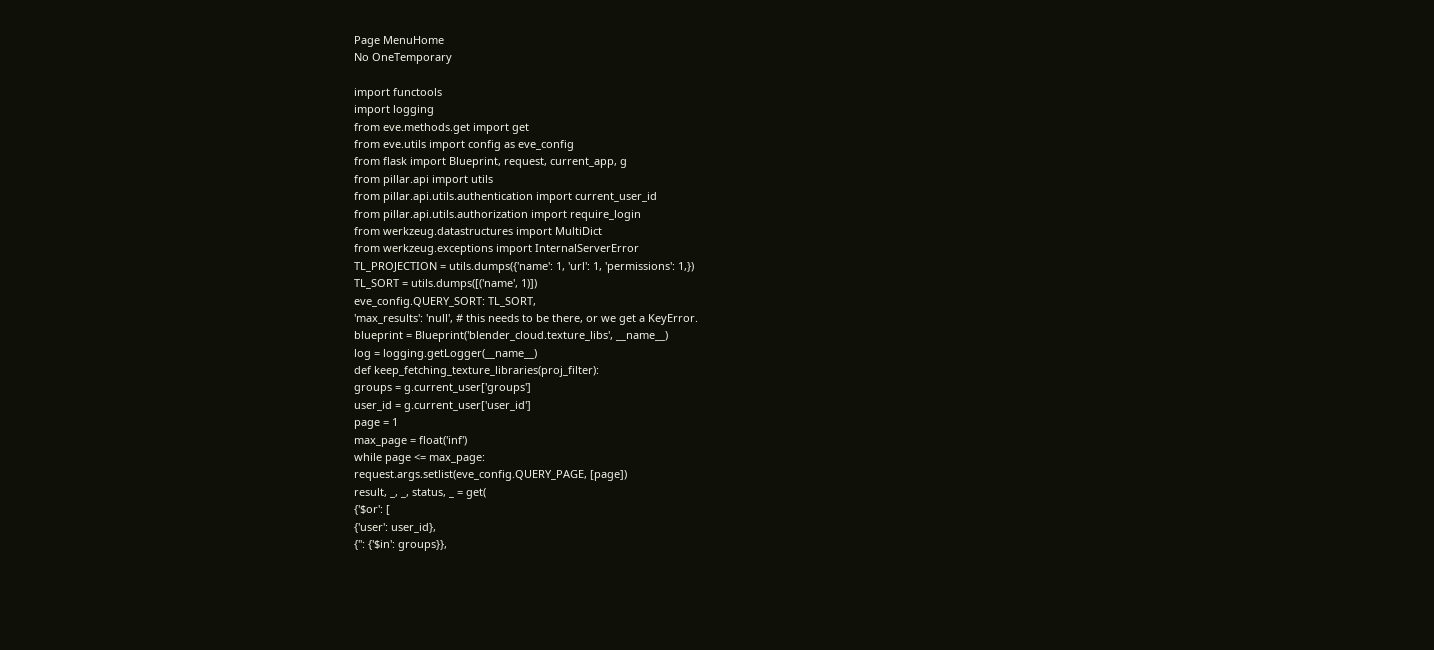Page MenuHome
No OneTemporary

import functools
import logging
from eve.methods.get import get
from eve.utils import config as eve_config
from flask import Blueprint, request, current_app, g
from pillar.api import utils
from pillar.api.utils.authentication import current_user_id
from pillar.api.utils.authorization import require_login
from werkzeug.datastructures import MultiDict
from werkzeug.exceptions import InternalServerError
TL_PROJECTION = utils.dumps({'name': 1, 'url': 1, 'permissions': 1,})
TL_SORT = utils.dumps([('name', 1)])
eve_config.QUERY_SORT: TL_SORT,
'max_results': 'null', # this needs to be there, or we get a KeyError.
blueprint = Blueprint('blender_cloud.texture_libs', __name__)
log = logging.getLogger(__name__)
def keep_fetching_texture_libraries(proj_filter):
groups = g.current_user['groups']
user_id = g.current_user['user_id']
page = 1
max_page = float('inf')
while page <= max_page:
request.args.setlist(eve_config.QUERY_PAGE, [page])
result, _, _, status, _ = get(
{'$or': [
{'user': user_id},
{'': {'$in': groups}},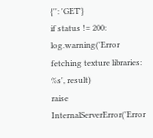{'': 'GET'}
if status != 200:
log.warning('Error fetching texture libraries: %s', result)
raise InternalServerError('Error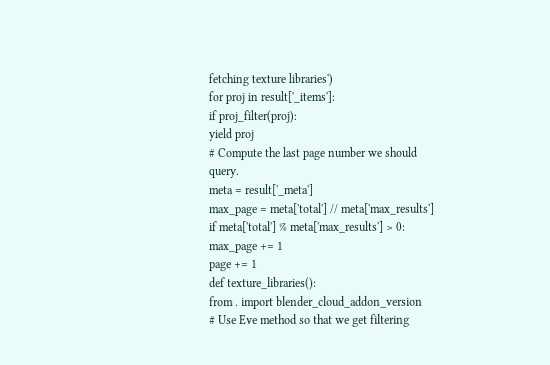fetching texture libraries')
for proj in result['_items']:
if proj_filter(proj):
yield proj
# Compute the last page number we should query.
meta = result['_meta']
max_page = meta['total'] // meta['max_results']
if meta['total'] % meta['max_results'] > 0:
max_page += 1
page += 1
def texture_libraries():
from . import blender_cloud_addon_version
# Use Eve method so that we get filtering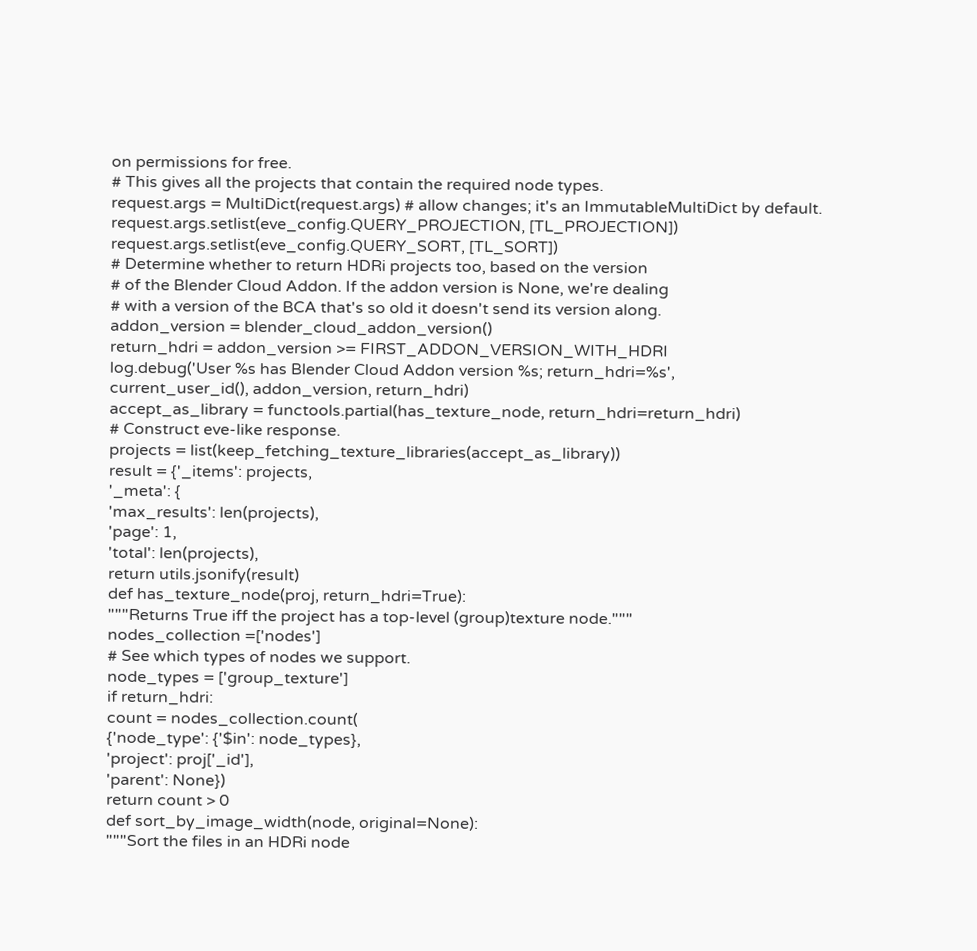on permissions for free.
# This gives all the projects that contain the required node types.
request.args = MultiDict(request.args) # allow changes; it's an ImmutableMultiDict by default.
request.args.setlist(eve_config.QUERY_PROJECTION, [TL_PROJECTION])
request.args.setlist(eve_config.QUERY_SORT, [TL_SORT])
# Determine whether to return HDRi projects too, based on the version
# of the Blender Cloud Addon. If the addon version is None, we're dealing
# with a version of the BCA that's so old it doesn't send its version along.
addon_version = blender_cloud_addon_version()
return_hdri = addon_version >= FIRST_ADDON_VERSION_WITH_HDRI
log.debug('User %s has Blender Cloud Addon version %s; return_hdri=%s',
current_user_id(), addon_version, return_hdri)
accept_as_library = functools.partial(has_texture_node, return_hdri=return_hdri)
# Construct eve-like response.
projects = list(keep_fetching_texture_libraries(accept_as_library))
result = {'_items': projects,
'_meta': {
'max_results': len(projects),
'page': 1,
'total': len(projects),
return utils.jsonify(result)
def has_texture_node(proj, return_hdri=True):
"""Returns True iff the project has a top-level (group)texture node."""
nodes_collection =['nodes']
# See which types of nodes we support.
node_types = ['group_texture']
if return_hdri:
count = nodes_collection.count(
{'node_type': {'$in': node_types},
'project': proj['_id'],
'parent': None})
return count > 0
def sort_by_image_width(node, original=None):
"""Sort the files in an HDRi node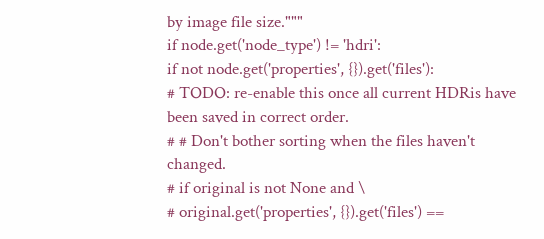by image file size."""
if node.get('node_type') != 'hdri':
if not node.get('properties', {}).get('files'):
# TODO: re-enable this once all current HDRis have been saved in correct order.
# # Don't bother sorting when the files haven't changed.
# if original is not None and \
# original.get('properties', {}).get('files') ==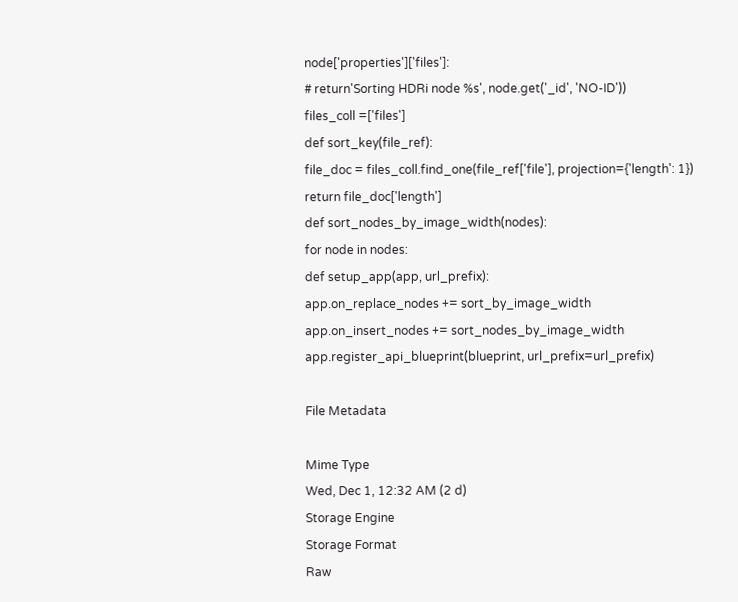node['properties']['files']:
# return'Sorting HDRi node %s', node.get('_id', 'NO-ID'))
files_coll =['files']
def sort_key(file_ref):
file_doc = files_coll.find_one(file_ref['file'], projection={'length': 1})
return file_doc['length']
def sort_nodes_by_image_width(nodes):
for node in nodes:
def setup_app(app, url_prefix):
app.on_replace_nodes += sort_by_image_width
app.on_insert_nodes += sort_nodes_by_image_width
app.register_api_blueprint(blueprint, url_prefix=url_prefix)

File Metadata

Mime Type
Wed, Dec 1, 12:32 AM (2 d)
Storage Engine
Storage Format
Raw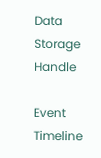Data
Storage Handle

Event Timeline